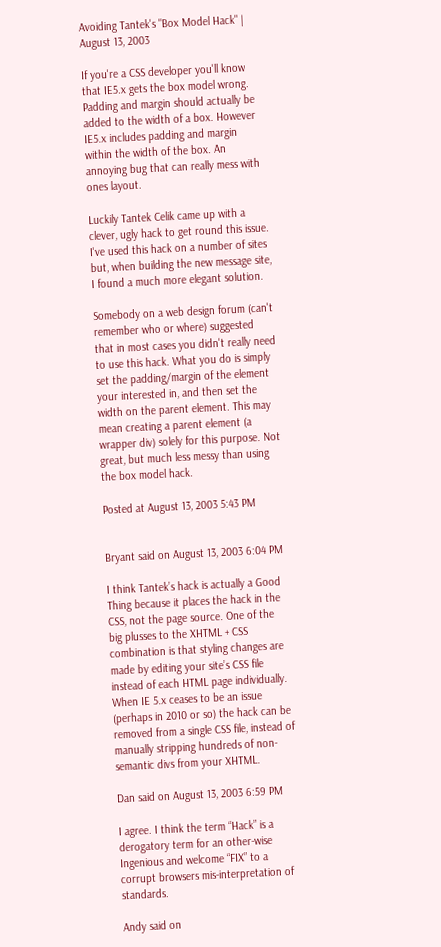Avoiding Tantek's "Box Model Hack" | August 13, 2003

If you're a CSS developer you'll know that IE5.x gets the box model wrong. Padding and margin should actually be added to the width of a box. However IE5.x includes padding and margin within the width of the box. An annoying bug that can really mess with ones layout.

Luckily Tantek Celik came up with a clever, ugly hack to get round this issue. I've used this hack on a number of sites but, when building the new message site, I found a much more elegant solution.

Somebody on a web design forum (can't remember who or where) suggested that in most cases you didn't really need to use this hack. What you do is simply set the padding/margin of the element your interested in, and then set the width on the parent element. This may mean creating a parent element (a wrapper div) solely for this purpose. Not great, but much less messy than using the box model hack.

Posted at August 13, 2003 5:43 PM


Bryant said on August 13, 2003 6:04 PM

I think Tantek’s hack is actually a Good Thing because it places the hack in the CSS, not the page source. One of the big plusses to the XHTML + CSS combination is that styling changes are made by editing your site’s CSS file instead of each HTML page individually. When IE 5.x ceases to be an issue (perhaps in 2010 or so) the hack can be removed from a single CSS file, instead of manually stripping hundreds of non-semantic divs from your XHTML.

Dan said on August 13, 2003 6:59 PM

I agree. I think the term “Hack” is a derogatory term for an other-wise Ingenious and welcome “FIX” to a corrupt browsers mis-interpretation of standards.

Andy said on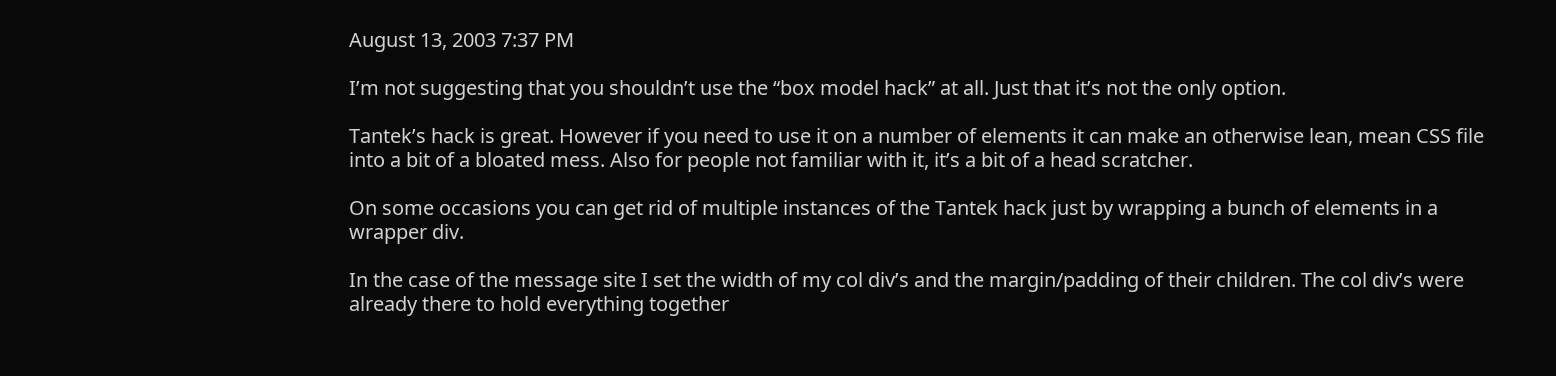August 13, 2003 7:37 PM

I’m not suggesting that you shouldn’t use the “box model hack” at all. Just that it’s not the only option.

Tantek’s hack is great. However if you need to use it on a number of elements it can make an otherwise lean, mean CSS file into a bit of a bloated mess. Also for people not familiar with it, it’s a bit of a head scratcher.

On some occasions you can get rid of multiple instances of the Tantek hack just by wrapping a bunch of elements in a wrapper div.

In the case of the message site I set the width of my col div’s and the margin/padding of their children. The col div’s were already there to hold everything together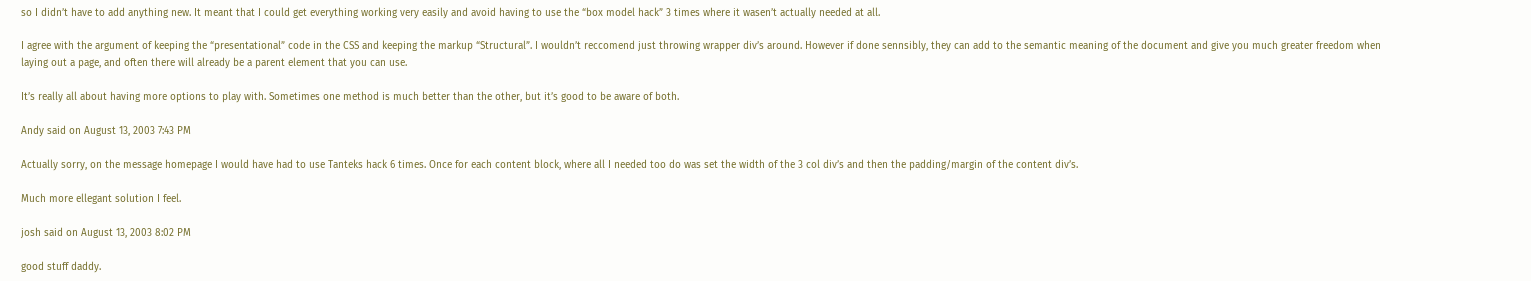so I didn’t have to add anything new. It meant that I could get everything working very easily and avoid having to use the “box model hack” 3 times where it wasen’t actually needed at all.

I agree with the argument of keeping the “presentational” code in the CSS and keeping the markup “Structural”. I wouldn’t reccomend just throwing wrapper div’s around. However if done sennsibly, they can add to the semantic meaning of the document and give you much greater freedom when laying out a page, and often there will already be a parent element that you can use.

It’s really all about having more options to play with. Sometimes one method is much better than the other, but it’s good to be aware of both.

Andy said on August 13, 2003 7:43 PM

Actually sorry, on the message homepage I would have had to use Tanteks hack 6 times. Once for each content block, where all I needed too do was set the width of the 3 col div’s and then the padding/margin of the content div’s.

Much more ellegant solution I feel.

josh said on August 13, 2003 8:02 PM

good stuff daddy.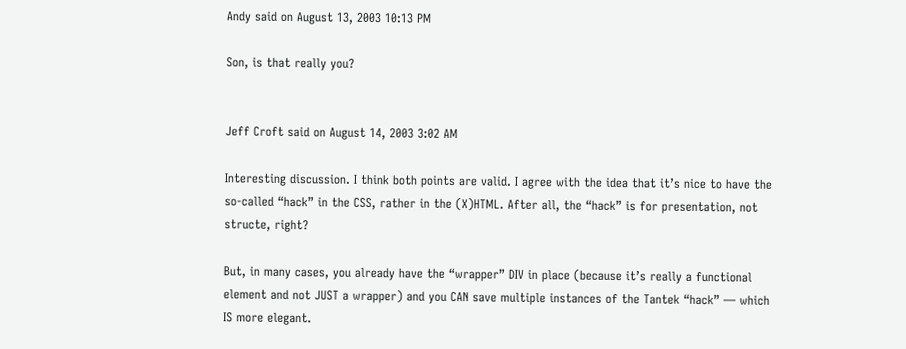Andy said on August 13, 2003 10:13 PM

Son, is that really you?


Jeff Croft said on August 14, 2003 3:02 AM

Interesting discussion. I think both points are valid. I agree with the idea that it’s nice to have the so-called “hack” in the CSS, rather in the (X)HTML. After all, the “hack” is for presentation, not structe, right?

But, in many cases, you already have the “wrapper” DIV in place (because it’s really a functional element and not JUST a wrapper) and you CAN save multiple instances of the Tantek “hack” — which IS more elegant.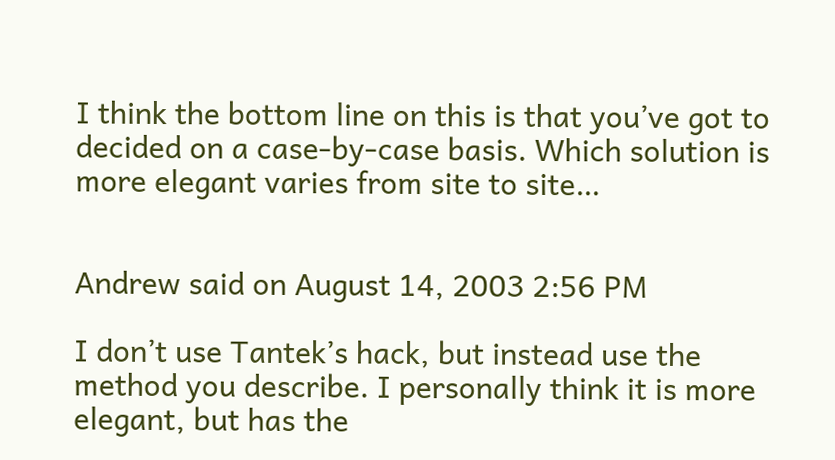I think the bottom line on this is that you’ve got to decided on a case-by-case basis. Which solution is more elegant varies from site to site…


Andrew said on August 14, 2003 2:56 PM

I don’t use Tantek’s hack, but instead use the method you describe. I personally think it is more elegant, but has the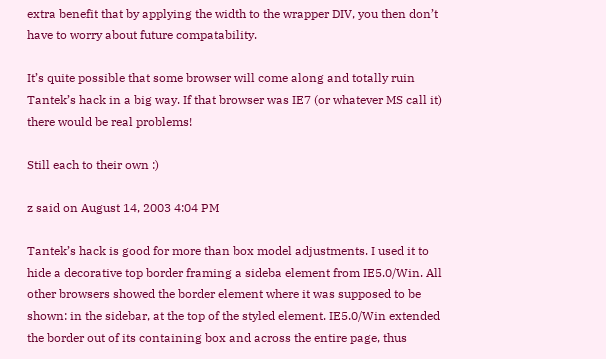extra benefit that by applying the width to the wrapper DIV, you then don’t have to worry about future compatability.

It’s quite possible that some browser will come along and totally ruin Tantek’s hack in a big way. If that browser was IE7 (or whatever MS call it) there would be real problems!

Still each to their own :)

z said on August 14, 2003 4:04 PM

Tantek’s hack is good for more than box model adjustments. I used it to hide a decorative top border framing a sideba element from IE5.0/Win. All other browsers showed the border element where it was supposed to be shown: in the sidebar, at the top of the styled element. IE5.0/Win extended the border out of its containing box and across the entire page, thus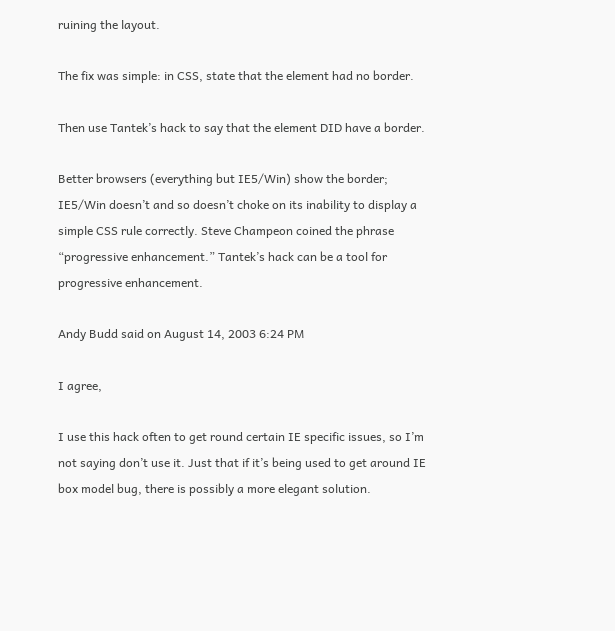ruining the layout.

The fix was simple: in CSS, state that the element had no border.

Then use Tantek’s hack to say that the element DID have a border.

Better browsers (everything but IE5/Win) show the border; IE5/Win doesn’t and so doesn’t choke on its inability to display a simple CSS rule correctly. Steve Champeon coined the phrase “progressive enhancement.” Tantek’s hack can be a tool for progressive enhancement.

Andy Budd said on August 14, 2003 6:24 PM

I agree,

I use this hack often to get round certain IE specific issues, so I’m not saying don’t use it. Just that if it’s being used to get around IE box model bug, there is possibly a more elegant solution.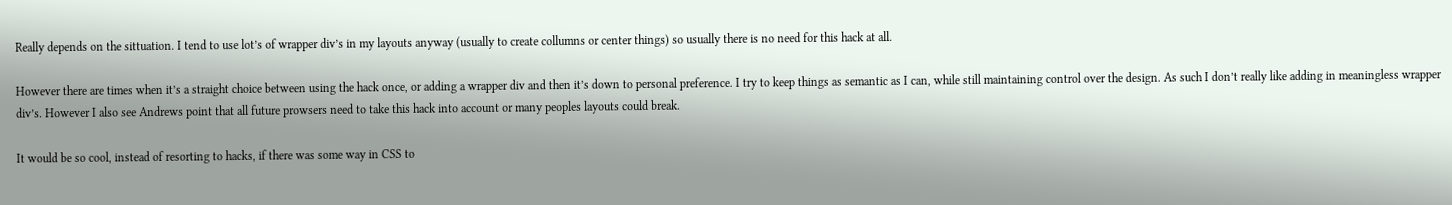Really depends on the sittuation. I tend to use lot’s of wrapper div’s in my layouts anyway (usually to create collumns or center things) so usually there is no need for this hack at all.

However there are times when it’s a straight choice between using the hack once, or adding a wrapper div and then it’s down to personal preference. I try to keep things as semantic as I can, while still maintaining control over the design. As such I don’t really like adding in meaningless wrapper div’s. However I also see Andrews point that all future prowsers need to take this hack into account or many peoples layouts could break.

It would be so cool, instead of resorting to hacks, if there was some way in CSS to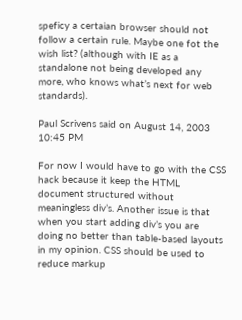speficy a certaian browser should not follow a certain rule. Maybe one fot the wish list? (although with IE as a standalone not being developed any more, who knows what’s next for web standards).

Paul Scrivens said on August 14, 2003 10:45 PM

For now I would have to go with the CSS hack because it keep the HTML document structured without meaningless div’s. Another issue is that when you start adding div’s you are doing no better than table-based layouts in my opinion. CSS should be used to reduce markup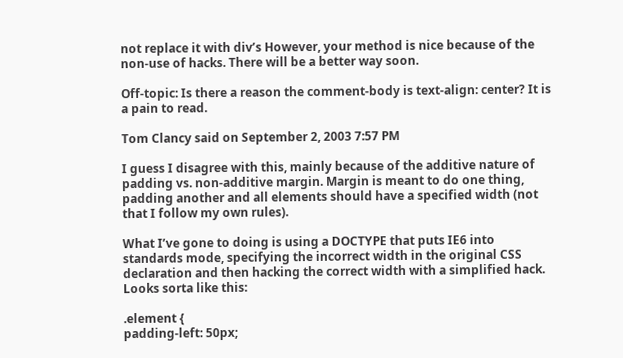not replace it with div’s However, your method is nice because of the non-use of hacks. There will be a better way soon.

Off-topic: Is there a reason the comment-body is text-align: center? It is a pain to read.

Tom Clancy said on September 2, 2003 7:57 PM

I guess I disagree with this, mainly because of the additive nature of padding vs. non-additive margin. Margin is meant to do one thing, padding another and all elements should have a specified width (not that I follow my own rules).

What I’ve gone to doing is using a DOCTYPE that puts IE6 into standards mode, specifying the incorrect width in the original CSS declaration and then hacking the correct width with a simplified hack. Looks sorta like this:

.element {
padding-left: 50px;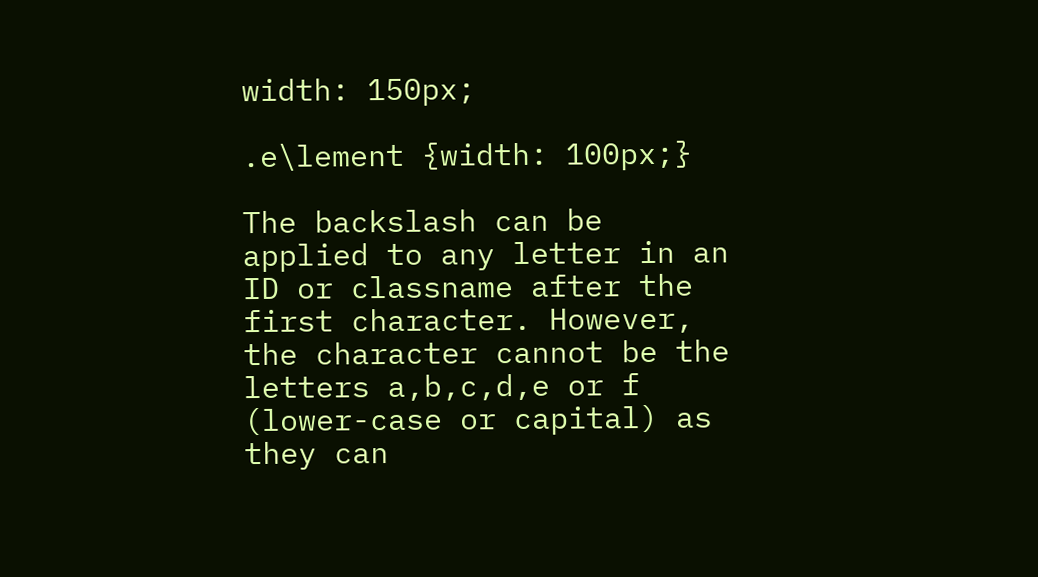width: 150px;

.e\lement {width: 100px;}

The backslash can be applied to any letter in an ID or classname after the first character. However, the character cannot be the letters a,b,c,d,e or f (lower-case or capital) as they can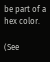be part of a hex color.

(See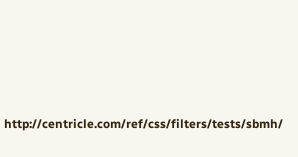http://centricle.com/ref/css/filters/tests/sbmh/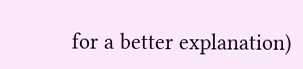for a better explanation)